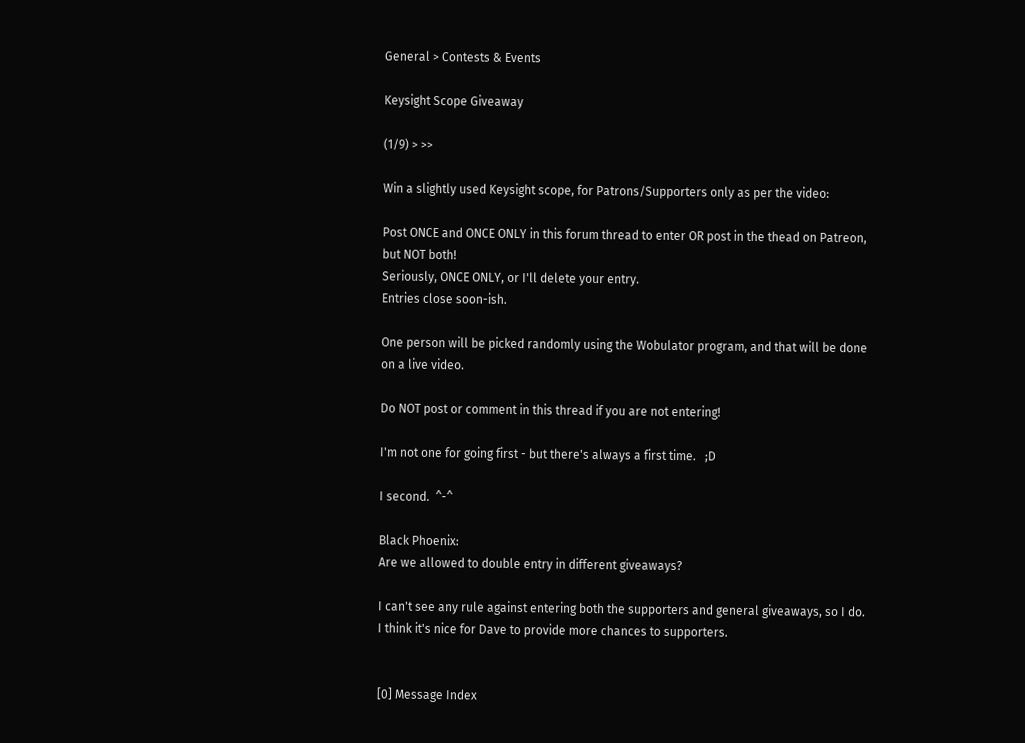General > Contests & Events

Keysight Scope Giveaway

(1/9) > >>

Win a slightly used Keysight scope, for Patrons/Supporters only as per the video:

Post ONCE and ONCE ONLY in this forum thread to enter OR post in the thead on Patreon, but NOT both!
Seriously, ONCE ONLY, or I'll delete your entry.
Entries close soon-ish.

One person will be picked randomly using the Wobulator program, and that will be done on a live video.

Do NOT post or comment in this thread if you are not entering!

I'm not one for going first - but there's always a first time.   ;D

I second.  ^-^

Black Phoenix:
Are we allowed to double entry in different giveaways?

I can't see any rule against entering both the supporters and general giveaways, so I do.
I think it's nice for Dave to provide more chances to supporters.


[0] Message Index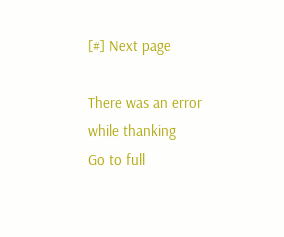[#] Next page

There was an error while thanking
Go to full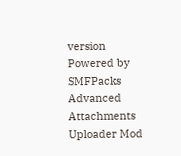version
Powered by SMFPacks Advanced Attachments Uploader Mod